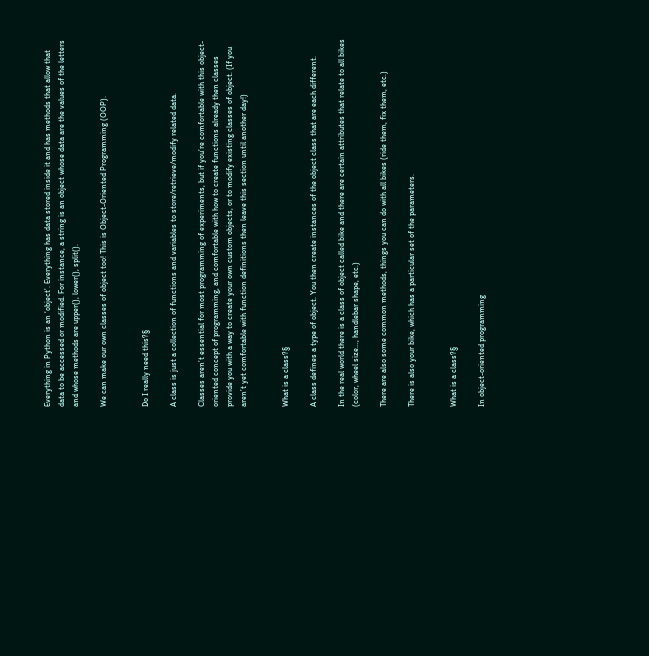Everything in Python is an ‘object’. Everything has data stored inside it and has methods that allow that data to be accessed or modified. For instance, a string is an object whose data are the values of the letters and whose methods are upper(), lower(), split().

We can make our own classes of object too! This is Object-Oriented Programming (OOP).


Do I really need this?§

A class is just a collection of functions and variables to store/retrieve/modify related data.

Classes aren’t essential for most programming of experiments, but if you’re comfortable with this object-oriented concept of programming, and comfortable with how to create functions already then classes provide you with a way to create your own custom objects, or to modify existing classes of object. (If you aren’t yet comfortable with function definitions then leave this section until another day!)


What is a class?§

A class defines a type of object. You then create instances of the object class that are each different.

In the real world there is a class of object called bike and there are certain attributes that relate to all bikes (color, wheel size…, handlebar shape, etc.)

There are also some common methods, things you can do with all bikes (ride them, fix them, etc.)

There is also your bike, which has a particular set of the parameters.


What is a class?§

In object-oriented programming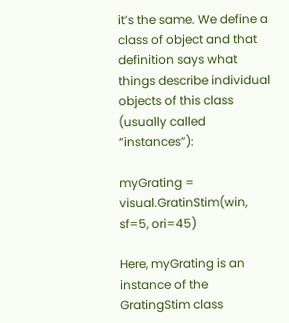it’s the same. We define a class of object and that definition says what things describe individual objects of this class (usually called “instances”):

myGrating = visual.GratinStim(win, sf=5, ori=45)

Here, myGrating is an instance of the GratingStim class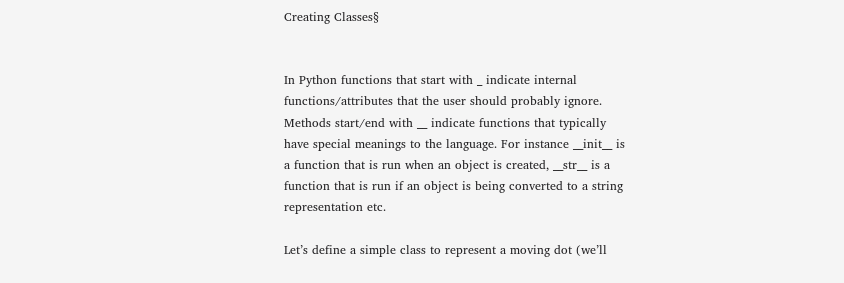Creating Classes§


In Python functions that start with _ indicate internal functions/attributes that the user should probably ignore. Methods start/end with __ indicate functions that typically have special meanings to the language. For instance __init__ is a function that is run when an object is created, __str__ is a function that is run if an object is being converted to a string representation etc.

Let’s define a simple class to represent a moving dot (we’ll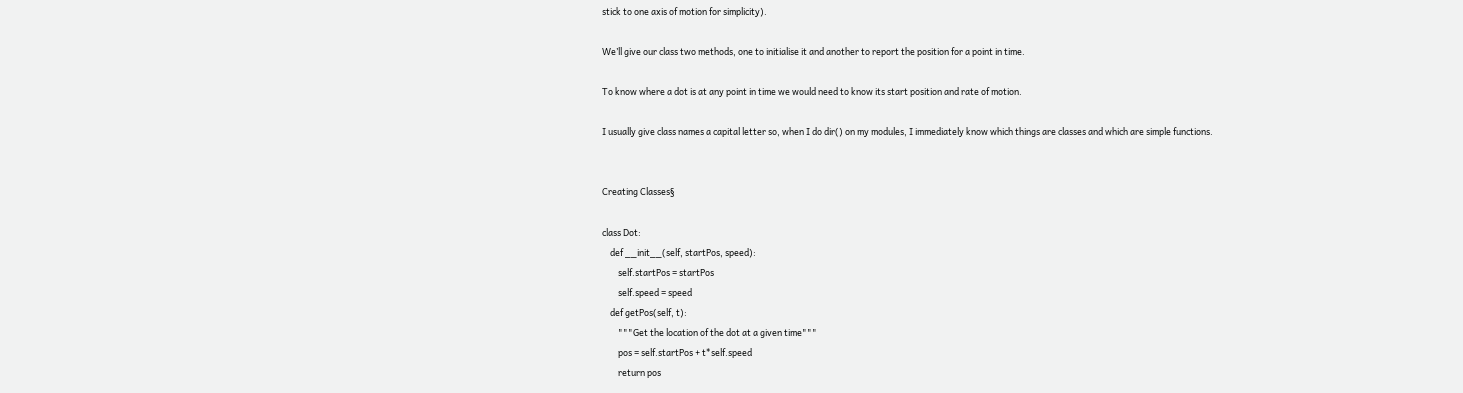stick to one axis of motion for simplicity).

We’ll give our class two methods, one to initialise it and another to report the position for a point in time.

To know where a dot is at any point in time we would need to know its start position and rate of motion.

I usually give class names a capital letter so, when I do dir() on my modules, I immediately know which things are classes and which are simple functions.


Creating Classes§

class Dot:
    def __init__(self, startPos, speed):
        self.startPos = startPos
        self.speed = speed
    def getPos(self, t):
        """Get the location of the dot at a given time"""
        pos = self.startPos + t*self.speed
        return pos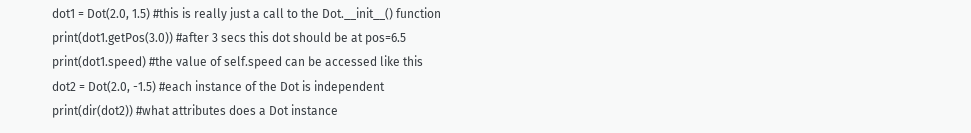dot1 = Dot(2.0, 1.5) #this is really just a call to the Dot.__init__() function
print(dot1.getPos(3.0)) #after 3 secs this dot should be at pos=6.5
print(dot1.speed) #the value of self.speed can be accessed like this
dot2 = Dot(2.0, -1.5) #each instance of the Dot is independent
print(dir(dot2)) #what attributes does a Dot instance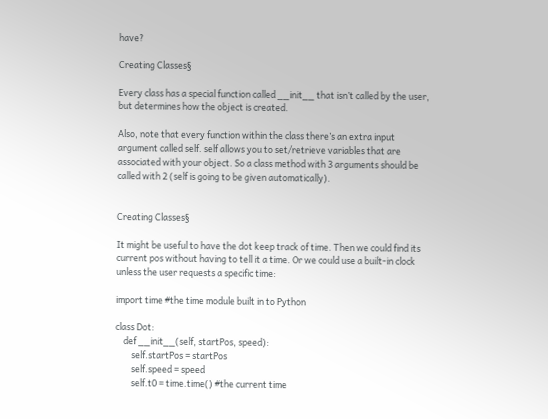have?

Creating Classes§

Every class has a special function called __init__ that isn’t called by the user, but determines how the object is created.

Also, note that every function within the class there’s an extra input argument called self. self allows you to set/retrieve variables that are associated with your object. So a class method with 3 arguments should be called with 2 (self is going to be given automatically).


Creating Classes§

It might be useful to have the dot keep track of time. Then we could find its current pos without having to tell it a time. Or we could use a built-in clock unless the user requests a specific time:

import time #the time module built in to Python

class Dot:
    def __init__(self, startPos, speed):
        self.startPos = startPos
        self.speed = speed
        self.t0 = time.time() #the current time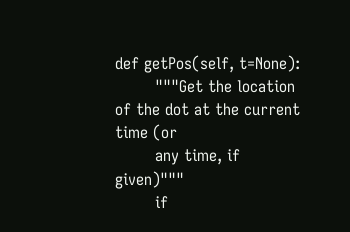def getPos(self, t=None):
        """Get the location of the dot at the current time (or
        any time, if given)"""
        if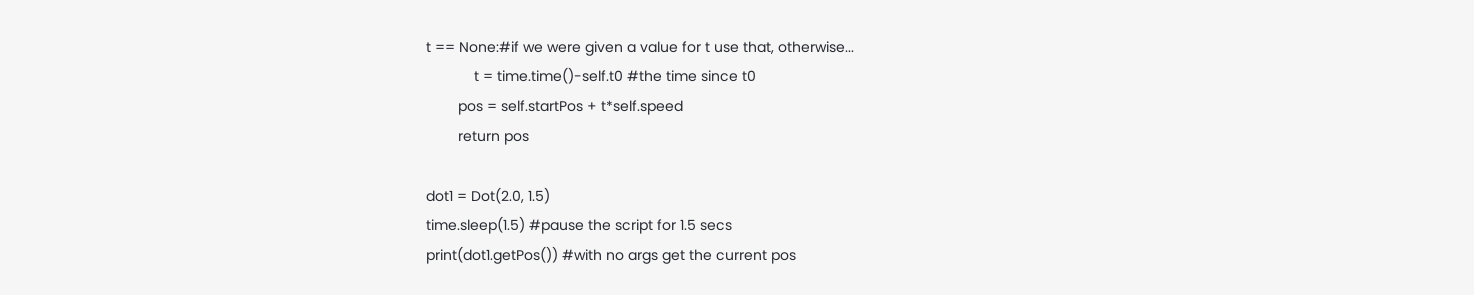t == None:#if we were given a value for t use that, otherwise...
            t = time.time()-self.t0 #the time since t0
        pos = self.startPos + t*self.speed
        return pos

dot1 = Dot(2.0, 1.5)
time.sleep(1.5) #pause the script for 1.5 secs
print(dot1.getPos()) #with no args get the current pos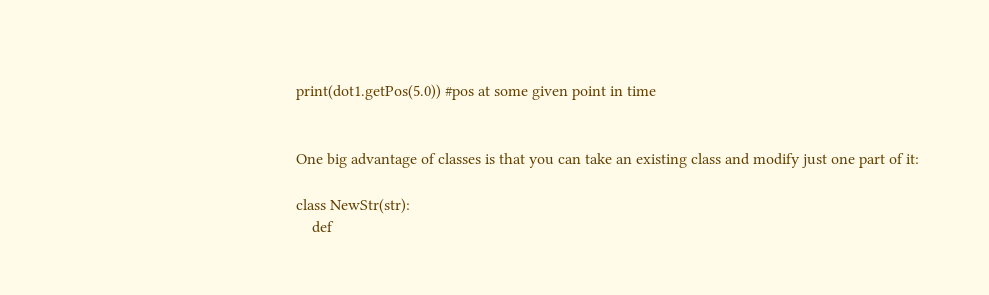print(dot1.getPos(5.0)) #pos at some given point in time


One big advantage of classes is that you can take an existing class and modify just one part of it:

class NewStr(str):
    def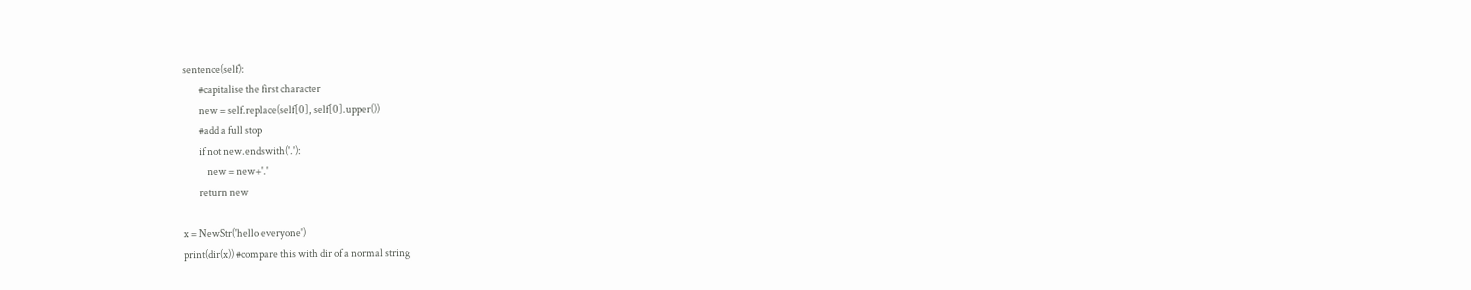sentence(self):
        #capitalise the first character
        new = self.replace(self[0], self[0].upper())
        #add a full stop
        if not new.endswith('.'):
            new = new+'.'
        return new

x = NewStr('hello everyone')
print(dir(x)) #compare this with dir of a normal string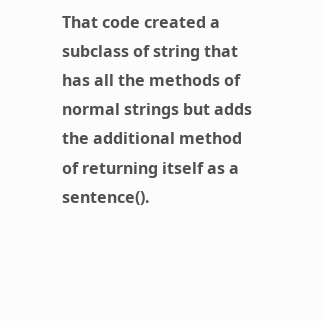That code created a subclass of string that has all the methods of normal strings but adds the additional method of returning itself as a sentence().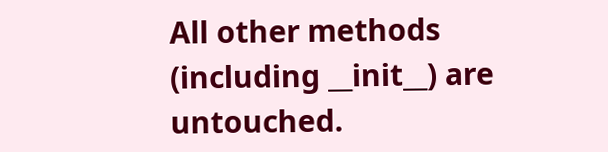All other methods (including __init__) are untouched.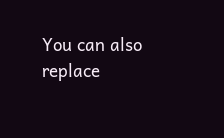You can also replace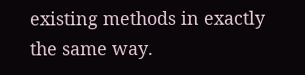existing methods in exactly the same way.